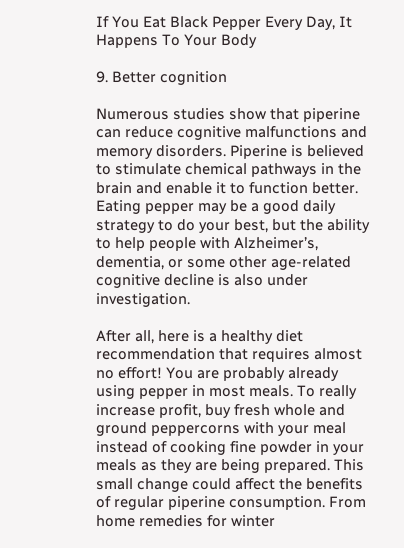If You Eat Black Pepper Every Day, It Happens To Your Body

9. Better cognition

Numerous studies show that piperine can reduce cognitive malfunctions and memory disorders. Piperine is believed to stimulate chemical pathways in the brain and enable it to function better. Eating pepper may be a good daily strategy to do your best, but the ability to help people with Alzheimer’s, dementia, or some other age-related cognitive decline is also under investigation.

After all, here is a healthy diet recommendation that requires almost no effort! You are probably already using pepper in most meals. To really increase profit, buy fresh whole and ground peppercorns with your meal instead of cooking fine powder in your meals as they are being prepared. This small change could affect the benefits of regular piperine consumption. From home remedies for winter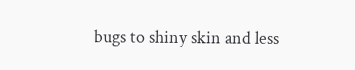bugs to shiny skin and less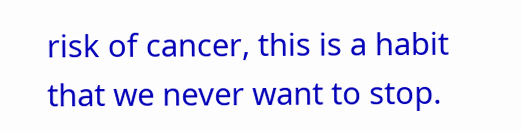risk of cancer, this is a habit that we never want to stop.